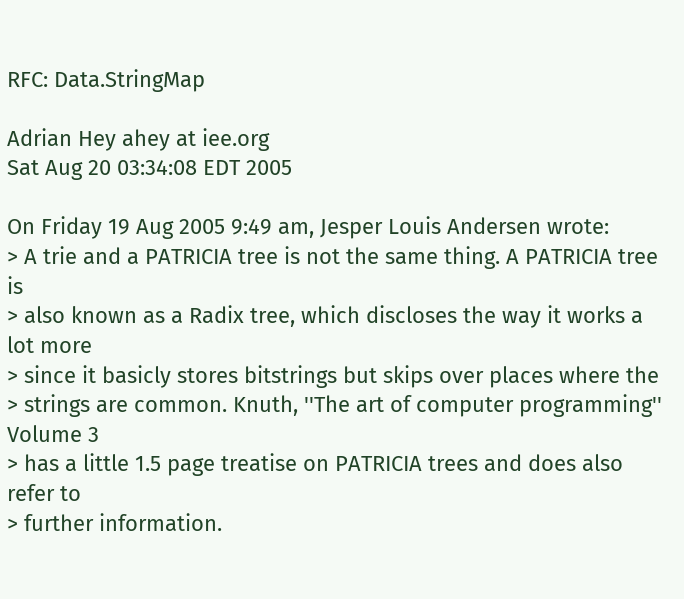RFC: Data.StringMap

Adrian Hey ahey at iee.org
Sat Aug 20 03:34:08 EDT 2005

On Friday 19 Aug 2005 9:49 am, Jesper Louis Andersen wrote:
> A trie and a PATRICIA tree is not the same thing. A PATRICIA tree is
> also known as a Radix tree, which discloses the way it works a lot more
> since it basicly stores bitstrings but skips over places where the
> strings are common. Knuth, ''The art of computer programming'' Volume 3
> has a little 1.5 page treatise on PATRICIA trees and does also refer to
> further information.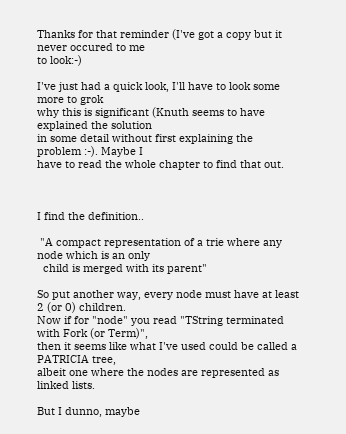Thanks for that reminder (I've got a copy but it never occured to me
to look:-)

I've just had a quick look, I'll have to look some more to grok
why this is significant (Knuth seems to have explained the solution
in some detail without first explaining the problem :-). Maybe I
have to read the whole chapter to find that out.



I find the definition..

 "A compact representation of a trie where any node which is an only
  child is merged with its parent"

So put another way, every node must have at least 2 (or 0) children.
Now if for "node" you read "TString terminated with Fork (or Term)",
then it seems like what I've used could be called a PATRICIA tree,
albeit one where the nodes are represented as linked lists.

But I dunno, maybe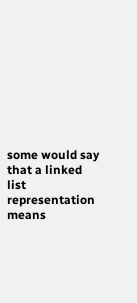some would say that a linked list representation
means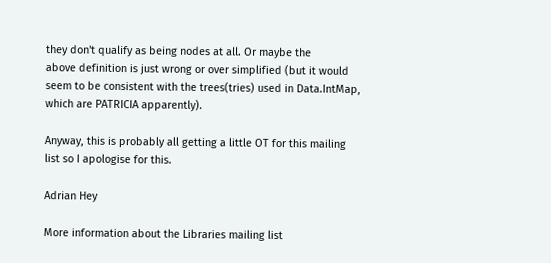they don't qualify as being nodes at all. Or maybe the
above definition is just wrong or over simplified (but it would
seem to be consistent with the trees(tries) used in Data.IntMap,
which are PATRICIA apparently).

Anyway, this is probably all getting a little OT for this mailing
list so I apologise for this.

Adrian Hey

More information about the Libraries mailing list